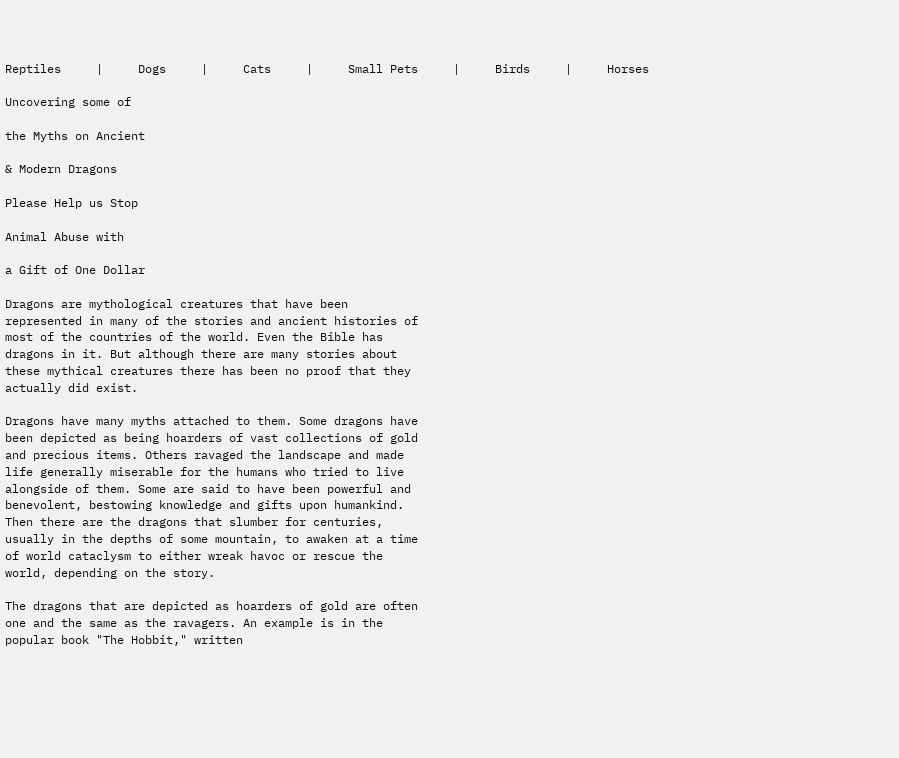Reptiles     |     Dogs     |     Cats     |     Small Pets     |     Birds     |     Horses

Uncovering some of

the Myths on Ancient

& Modern Dragons

Please Help us Stop

Animal Abuse with

a Gift of One Dollar

Dragons are mythological creatures that have been
represented in many of the stories and ancient histories of
most of the countries of the world. Even the Bible has
dragons in it. But although there are many stories about
these mythical creatures there has been no proof that they
actually did exist.

Dragons have many myths attached to them. Some dragons have
been depicted as being hoarders of vast collections of gold
and precious items. Others ravaged the landscape and made
life generally miserable for the humans who tried to live
alongside of them. Some are said to have been powerful and
benevolent, bestowing knowledge and gifts upon humankind.
Then there are the dragons that slumber for centuries,
usually in the depths of some mountain, to awaken at a time
of world cataclysm to either wreak havoc or rescue the
world, depending on the story.

The dragons that are depicted as hoarders of gold are often
one and the same as the ravagers. An example is in the
popular book "The Hobbit," written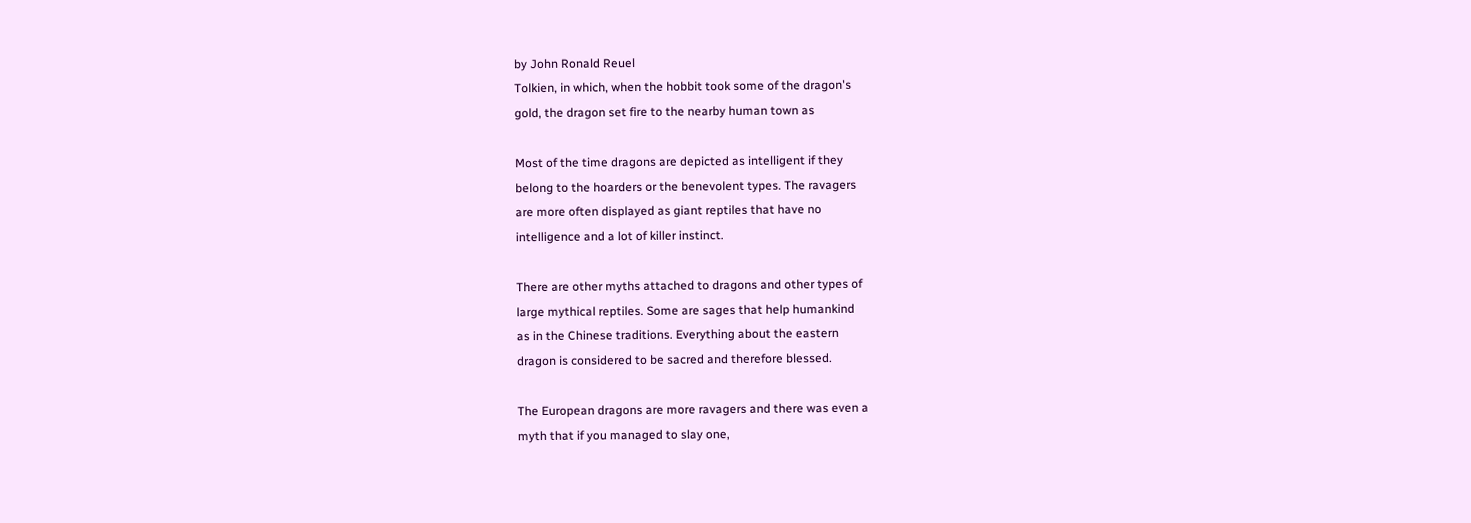by John Ronald Reuel
Tolkien, in which, when the hobbit took some of the dragon's
gold, the dragon set fire to the nearby human town as

Most of the time dragons are depicted as intelligent if they
belong to the hoarders or the benevolent types. The ravagers
are more often displayed as giant reptiles that have no
intelligence and a lot of killer instinct.

There are other myths attached to dragons and other types of
large mythical reptiles. Some are sages that help humankind
as in the Chinese traditions. Everything about the eastern
dragon is considered to be sacred and therefore blessed.

The European dragons are more ravagers and there was even a
myth that if you managed to slay one,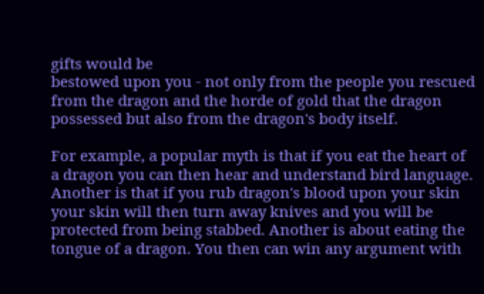gifts would be
bestowed upon you - not only from the people you rescued
from the dragon and the horde of gold that the dragon
possessed but also from the dragon's body itself.

For example, a popular myth is that if you eat the heart of
a dragon you can then hear and understand bird language.
Another is that if you rub dragon's blood upon your skin
your skin will then turn away knives and you will be
protected from being stabbed. Another is about eating the
tongue of a dragon. You then can win any argument with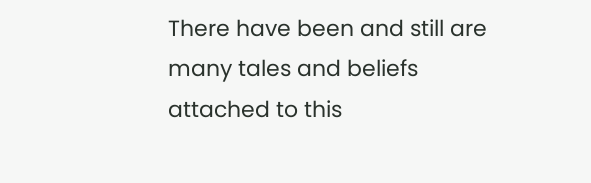There have been and still are many tales and beliefs
attached to this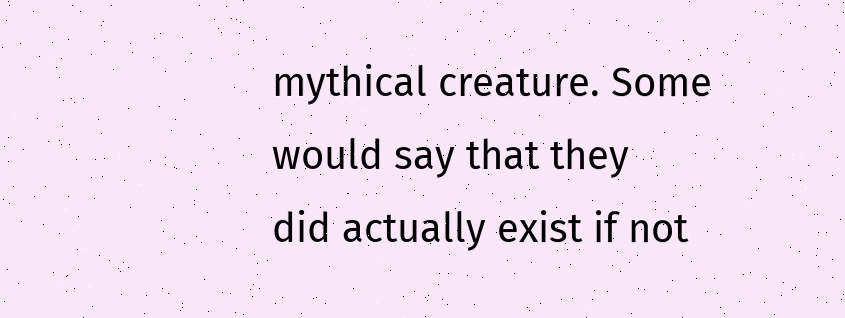mythical creature. Some would say that they
did actually exist if not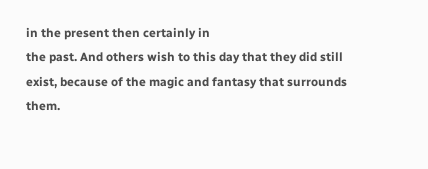in the present then certainly in
the past. And others wish to this day that they did still
exist, because of the magic and fantasy that surrounds them.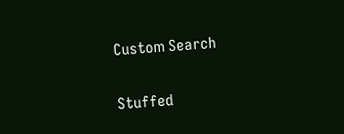Custom Search

Stuffed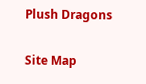Plush Dragons

Site Map